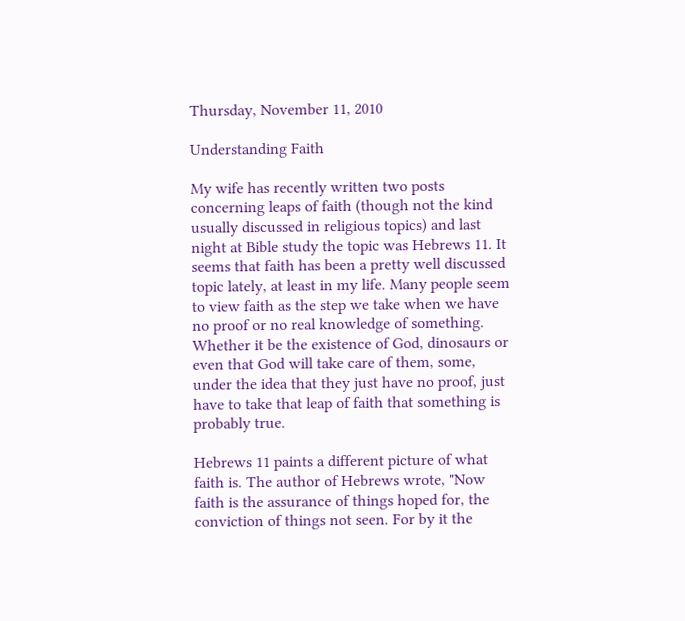Thursday, November 11, 2010

Understanding Faith

My wife has recently written two posts concerning leaps of faith (though not the kind usually discussed in religious topics) and last night at Bible study the topic was Hebrews 11. It seems that faith has been a pretty well discussed topic lately, at least in my life. Many people seem to view faith as the step we take when we have no proof or no real knowledge of something. Whether it be the existence of God, dinosaurs or even that God will take care of them, some, under the idea that they just have no proof, just have to take that leap of faith that something is probably true.

Hebrews 11 paints a different picture of what faith is. The author of Hebrews wrote, "Now faith is the assurance of things hoped for, the conviction of things not seen. For by it the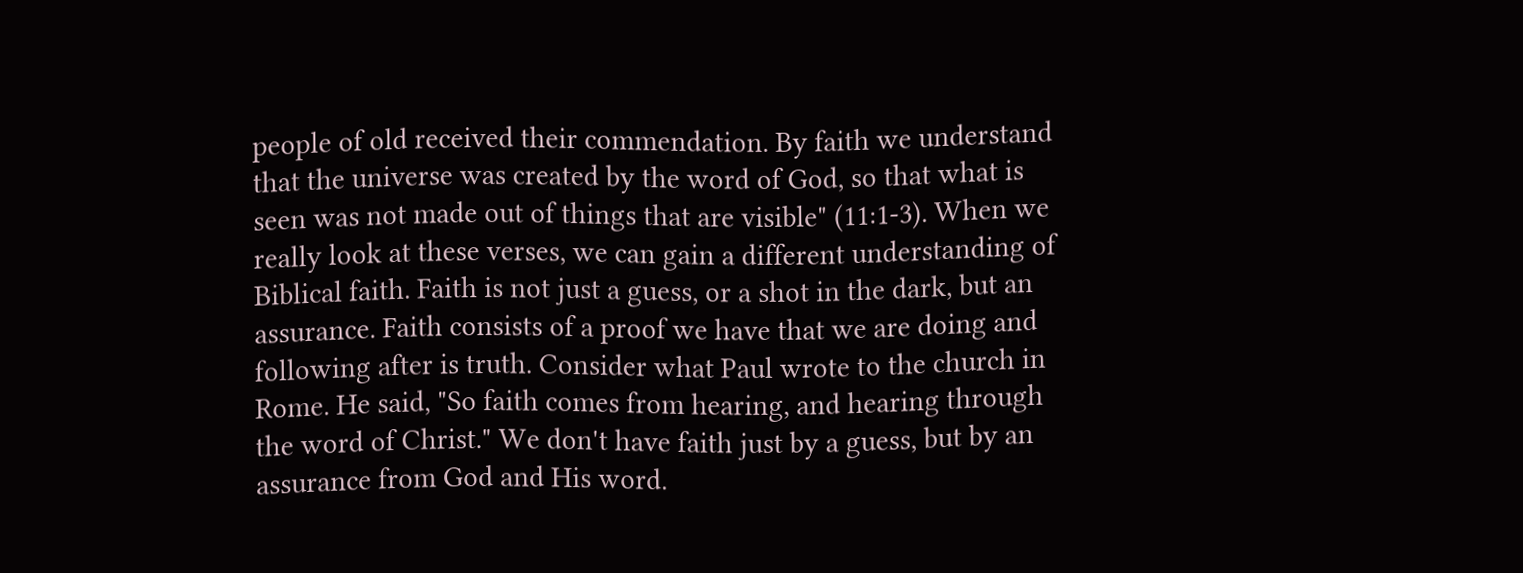people of old received their commendation. By faith we understand that the universe was created by the word of God, so that what is seen was not made out of things that are visible" (11:1-3). When we really look at these verses, we can gain a different understanding of Biblical faith. Faith is not just a guess, or a shot in the dark, but an assurance. Faith consists of a proof we have that we are doing and following after is truth. Consider what Paul wrote to the church in Rome. He said, "So faith comes from hearing, and hearing through the word of Christ." We don't have faith just by a guess, but by an assurance from God and His word.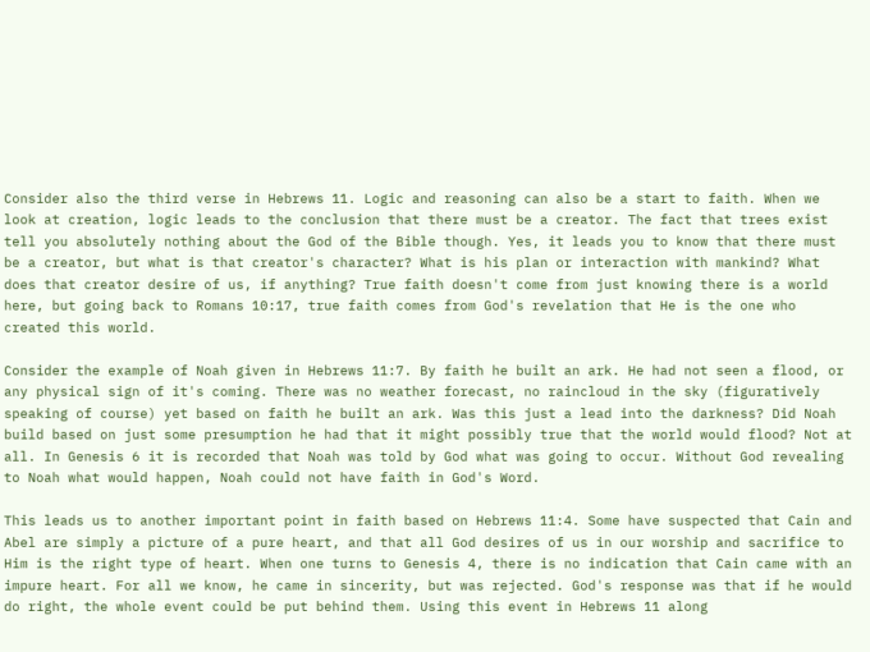Consider also the third verse in Hebrews 11. Logic and reasoning can also be a start to faith. When we look at creation, logic leads to the conclusion that there must be a creator. The fact that trees exist tell you absolutely nothing about the God of the Bible though. Yes, it leads you to know that there must be a creator, but what is that creator's character? What is his plan or interaction with mankind? What does that creator desire of us, if anything? True faith doesn't come from just knowing there is a world here, but going back to Romans 10:17, true faith comes from God's revelation that He is the one who created this world.

Consider the example of Noah given in Hebrews 11:7. By faith he built an ark. He had not seen a flood, or any physical sign of it's coming. There was no weather forecast, no raincloud in the sky (figuratively speaking of course) yet based on faith he built an ark. Was this just a lead into the darkness? Did Noah build based on just some presumption he had that it might possibly true that the world would flood? Not at all. In Genesis 6 it is recorded that Noah was told by God what was going to occur. Without God revealing to Noah what would happen, Noah could not have faith in God's Word.

This leads us to another important point in faith based on Hebrews 11:4. Some have suspected that Cain and Abel are simply a picture of a pure heart, and that all God desires of us in our worship and sacrifice to Him is the right type of heart. When one turns to Genesis 4, there is no indication that Cain came with an impure heart. For all we know, he came in sincerity, but was rejected. God's response was that if he would do right, the whole event could be put behind them. Using this event in Hebrews 11 along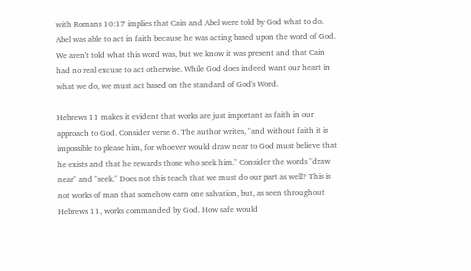with Romans 10:17 implies that Cain and Abel were told by God what to do. Abel was able to act in faith because he was acting based upon the word of God. We aren't told what this word was, but we know it was present and that Cain had no real excuse to act otherwise. While God does indeed want our heart in what we do, we must act based on the standard of God's Word.

Hebrews 11 makes it evident that works are just important as faith in our approach to God. Consider verse 6. The author writes, "and without faith it is impossible to please him, for whoever would draw near to God must believe that he exists and that he rewards those who seek him." Consider the words "draw near" and "seek." Does not this teach that we must do our part as well? This is not works of man that somehow earn one salvation, but, as seen throughout Hebrews 11, works commanded by God. How safe would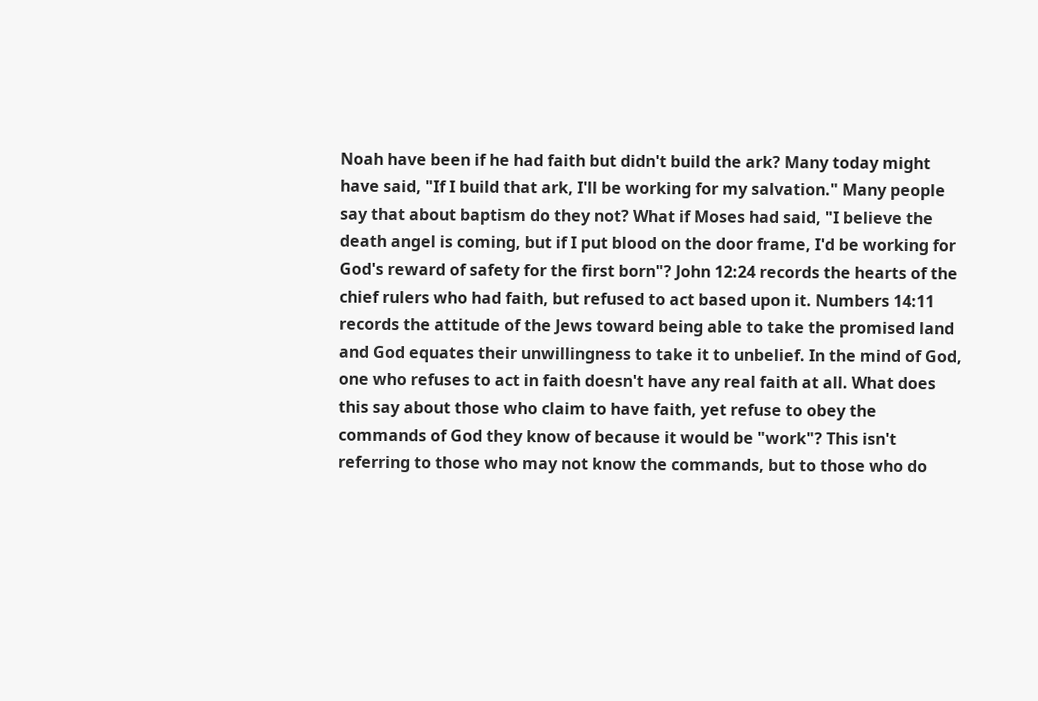Noah have been if he had faith but didn't build the ark? Many today might have said, "If I build that ark, I'll be working for my salvation." Many people say that about baptism do they not? What if Moses had said, "I believe the death angel is coming, but if I put blood on the door frame, I'd be working for God's reward of safety for the first born"? John 12:24 records the hearts of the chief rulers who had faith, but refused to act based upon it. Numbers 14:11 records the attitude of the Jews toward being able to take the promised land and God equates their unwillingness to take it to unbelief. In the mind of God, one who refuses to act in faith doesn't have any real faith at all. What does this say about those who claim to have faith, yet refuse to obey the commands of God they know of because it would be "work"? This isn't referring to those who may not know the commands, but to those who do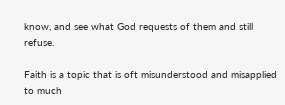know, and see what God requests of them and still refuse.

Faith is a topic that is oft misunderstood and misapplied to much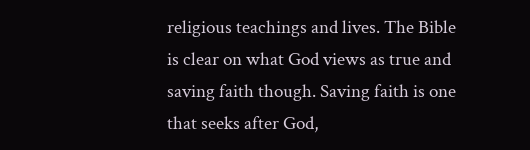religious teachings and lives. The Bible is clear on what God views as true and saving faith though. Saving faith is one that seeks after God,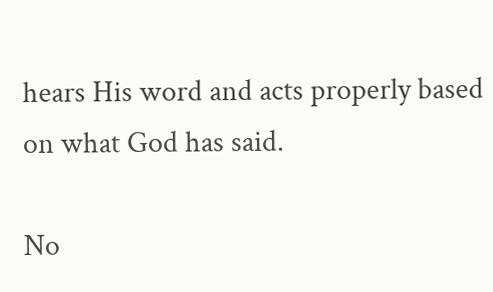hears His word and acts properly based on what God has said.

No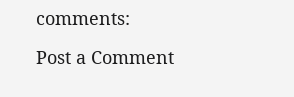comments:

Post a Comment